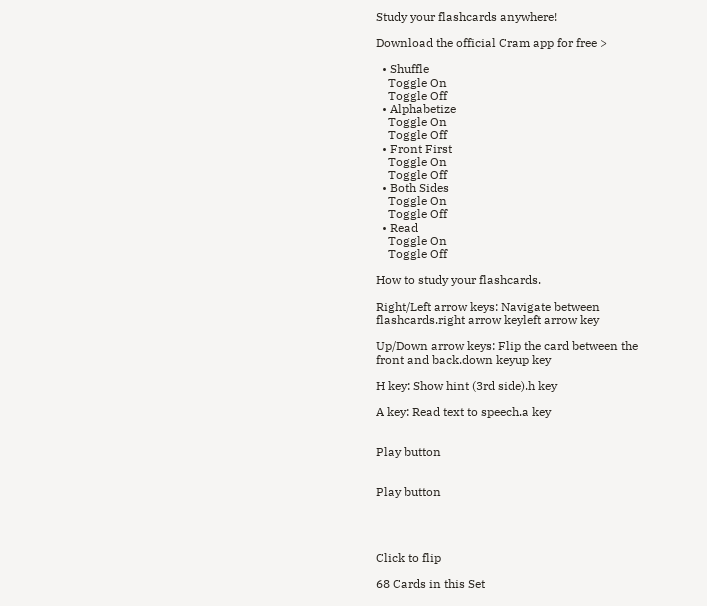Study your flashcards anywhere!

Download the official Cram app for free >

  • Shuffle
    Toggle On
    Toggle Off
  • Alphabetize
    Toggle On
    Toggle Off
  • Front First
    Toggle On
    Toggle Off
  • Both Sides
    Toggle On
    Toggle Off
  • Read
    Toggle On
    Toggle Off

How to study your flashcards.

Right/Left arrow keys: Navigate between flashcards.right arrow keyleft arrow key

Up/Down arrow keys: Flip the card between the front and back.down keyup key

H key: Show hint (3rd side).h key

A key: Read text to speech.a key


Play button


Play button




Click to flip

68 Cards in this Set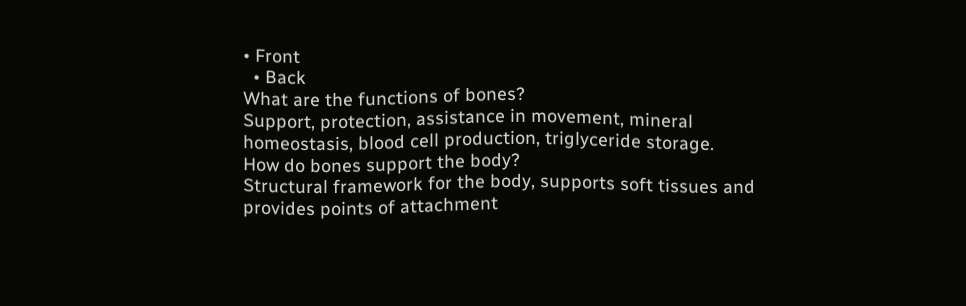• Front
  • Back
What are the functions of bones?
Support, protection, assistance in movement, mineral homeostasis, blood cell production, triglyceride storage.
How do bones support the body?
Structural framework for the body, supports soft tissues and provides points of attachment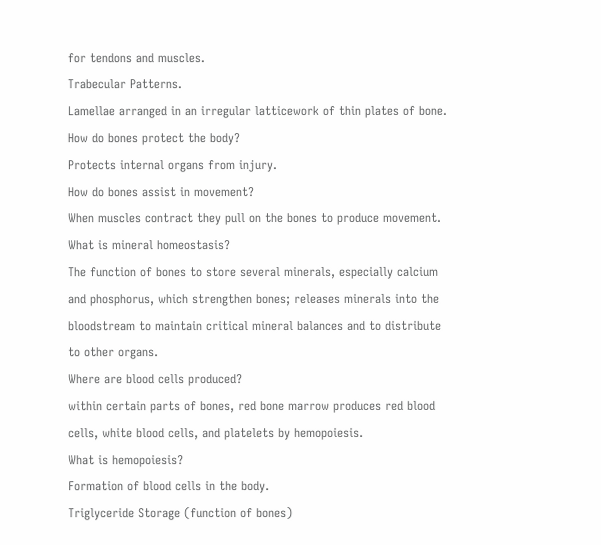for tendons and muscles.
Trabecular Patterns.
Lamellae arranged in an irregular latticework of thin plates of bone.
How do bones protect the body?
Protects internal organs from injury.
How do bones assist in movement?
When muscles contract they pull on the bones to produce movement.
What is mineral homeostasis?
The function of bones to store several minerals, especially calcium and phosphorus, which strengthen bones; releases minerals into the bloodstream to maintain critical mineral balances and to distribute to other organs.
Where are blood cells produced?
within certain parts of bones, red bone marrow produces red blood cells, white blood cells, and platelets by hemopoiesis.
What is hemopoiesis?
Formation of blood cells in the body.
Triglyceride Storage (function of bones)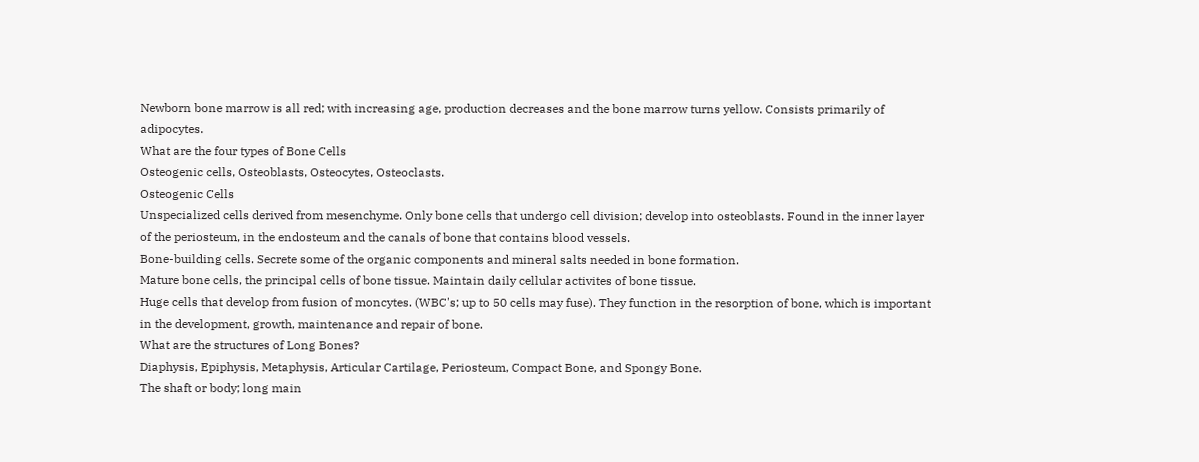Newborn bone marrow is all red; with increasing age, production decreases and the bone marrow turns yellow. Consists primarily of adipocytes.
What are the four types of Bone Cells
Osteogenic cells, Osteoblasts, Osteocytes, Osteoclasts.
Osteogenic Cells
Unspecialized cells derived from mesenchyme. Only bone cells that undergo cell division; develop into osteoblasts. Found in the inner layer of the periosteum, in the endosteum and the canals of bone that contains blood vessels.
Bone-building cells. Secrete some of the organic components and mineral salts needed in bone formation.
Mature bone cells, the principal cells of bone tissue. Maintain daily cellular activites of bone tissue.
Huge cells that develop from fusion of moncytes. (WBC's; up to 50 cells may fuse). They function in the resorption of bone, which is important in the development, growth, maintenance and repair of bone.
What are the structures of Long Bones?
Diaphysis, Epiphysis, Metaphysis, Articular Cartilage, Periosteum, Compact Bone, and Spongy Bone.
The shaft or body; long main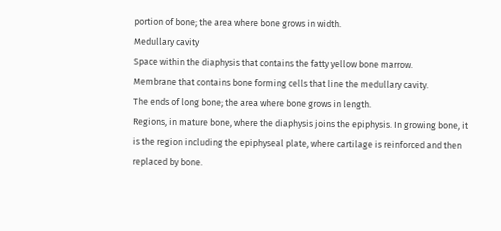portion of bone; the area where bone grows in width.
Medullary cavity
Space within the diaphysis that contains the fatty yellow bone marrow.
Membrane that contains bone forming cells that line the medullary cavity.
The ends of long bone; the area where bone grows in length.
Regions, in mature bone, where the diaphysis joins the epiphysis. In growing bone, it is the region including the epiphyseal plate, where cartilage is reinforced and then replaced by bone.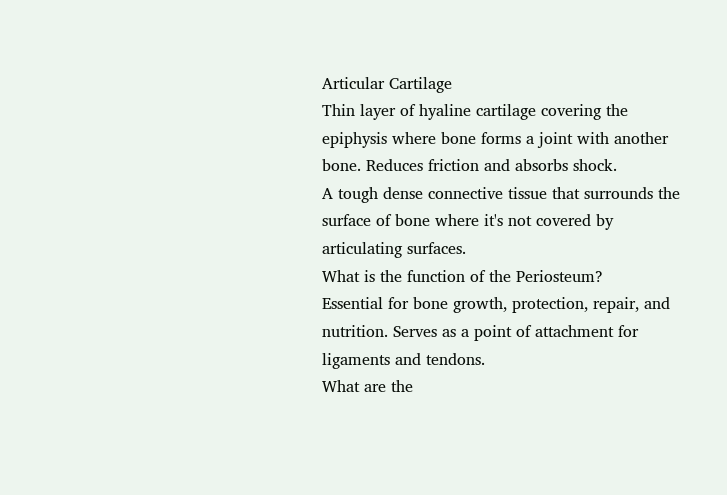Articular Cartilage
Thin layer of hyaline cartilage covering the epiphysis where bone forms a joint with another bone. Reduces friction and absorbs shock.
A tough dense connective tissue that surrounds the surface of bone where it's not covered by articulating surfaces.
What is the function of the Periosteum?
Essential for bone growth, protection, repair, and nutrition. Serves as a point of attachment for ligaments and tendons.
What are the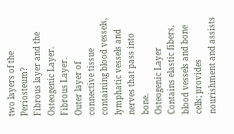two layers of the Periosteum?
Fibrous layer and the Osteogenic Layer.
Fibrous Layer.
Outer layer of connective tissue containing blood vessels, lymphatic vessels and nerves that pass into bone.
Osteogenic Layer
Contains elastic fibers, blood vessels and bone cells; provides nourishment and assists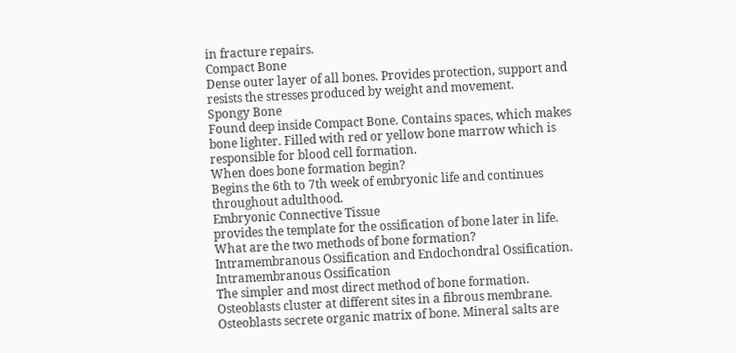in fracture repairs.
Compact Bone
Dense outer layer of all bones. Provides protection, support and resists the stresses produced by weight and movement.
Spongy Bone
Found deep inside Compact Bone. Contains spaces, which makes bone lighter. Filled with red or yellow bone marrow which is responsible for blood cell formation.
When does bone formation begin?
Begins the 6th to 7th week of embryonic life and continues throughout adulthood.
Embryonic Connective Tissue
provides the template for the ossification of bone later in life.
What are the two methods of bone formation?
Intramembranous Ossification and Endochondral Ossification.
Intramembranous Ossification
The simpler and most direct method of bone formation. Osteoblasts cluster at different sites in a fibrous membrane. Osteoblasts secrete organic matrix of bone. Mineral salts are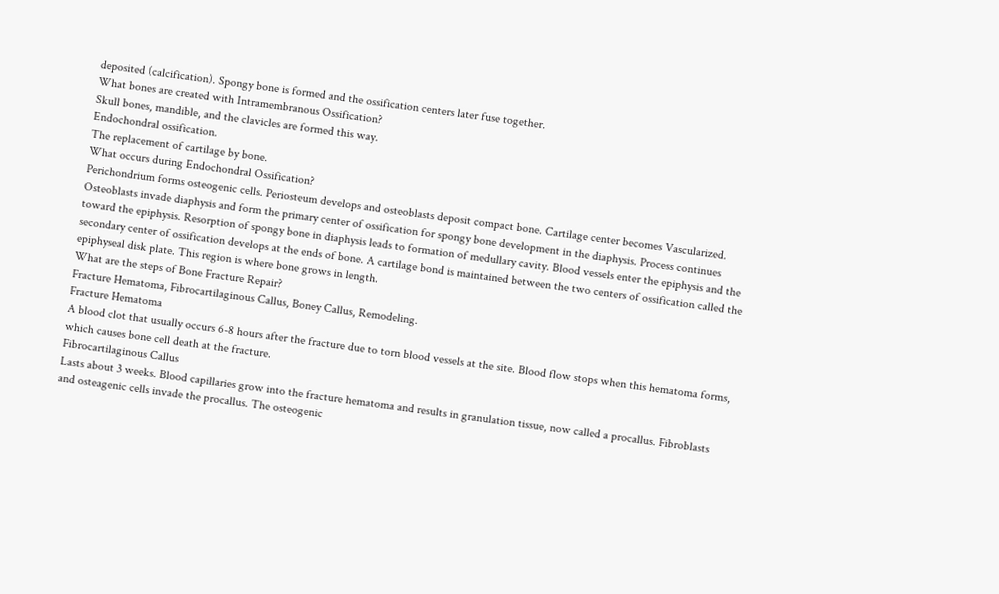deposited (calcification). Spongy bone is formed and the ossification centers later fuse together.
What bones are created with Intramembranous Ossification?
Skull bones, mandible, and the clavicles are formed this way.
Endochondral ossification.
The replacement of cartilage by bone.
What occurs during Endochondral Ossification?
Perichondrium forms osteogenic cells. Periosteum develops and osteoblasts deposit compact bone. Cartilage center becomes Vascularized. Osteoblasts invade diaphysis and form the primary center of ossification for spongy bone development in the diaphysis. Process continues toward the epiphysis. Resorption of spongy bone in diaphysis leads to formation of medullary cavity. Blood vessels enter the epiphysis and the secondary center of ossification develops at the ends of bone. A cartilage bond is maintained between the two centers of ossification called the epiphyseal disk plate. This region is where bone grows in length.
What are the steps of Bone Fracture Repair?
Fracture Hematoma, Fibrocartilaginous Callus, Boney Callus, Remodeling.
Fracture Hematoma
A blood clot that usually occurs 6-8 hours after the fracture due to torn blood vessels at the site. Blood flow stops when this hematoma forms, which causes bone cell death at the fracture.
Fibrocartilaginous Callus
Lasts about 3 weeks. Blood capillaries grow into the fracture hematoma and results in granulation tissue, now called a procallus. Fibroblasts and osteagenic cells invade the procallus. The osteogenic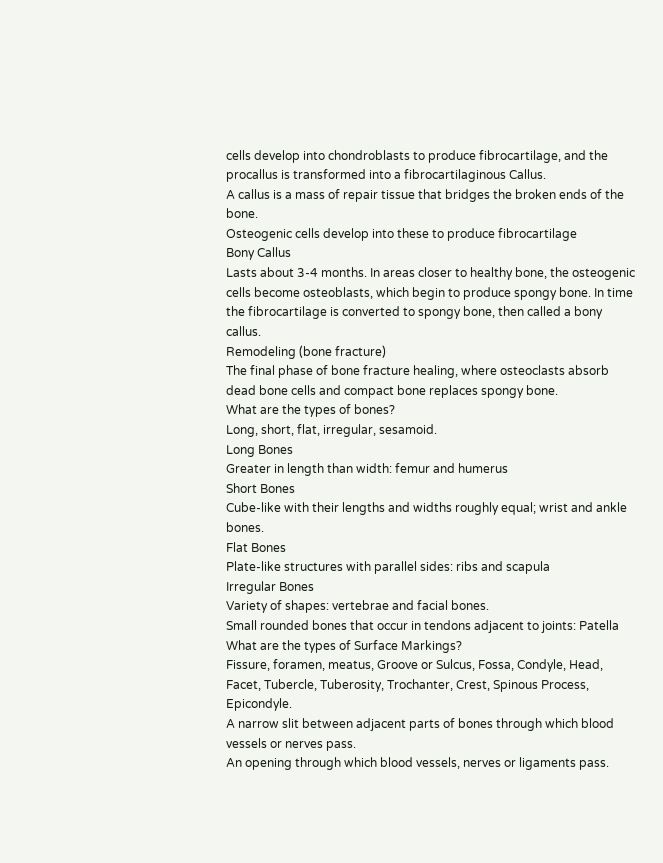cells develop into chondroblasts to produce fibrocartilage, and the procallus is transformed into a fibrocartilaginous Callus.
A callus is a mass of repair tissue that bridges the broken ends of the bone.
Osteogenic cells develop into these to produce fibrocartilage
Bony Callus
Lasts about 3-4 months. In areas closer to healthy bone, the osteogenic cells become osteoblasts, which begin to produce spongy bone. In time the fibrocartilage is converted to spongy bone, then called a bony callus.
Remodeling (bone fracture)
The final phase of bone fracture healing, where osteoclasts absorb dead bone cells and compact bone replaces spongy bone.
What are the types of bones?
Long, short, flat, irregular, sesamoid.
Long Bones
Greater in length than width: femur and humerus
Short Bones
Cube-like with their lengths and widths roughly equal; wrist and ankle bones.
Flat Bones
Plate-like structures with parallel sides: ribs and scapula
Irregular Bones
Variety of shapes: vertebrae and facial bones.
Small rounded bones that occur in tendons adjacent to joints: Patella
What are the types of Surface Markings?
Fissure, foramen, meatus, Groove or Sulcus, Fossa, Condyle, Head, Facet, Tubercle, Tuberosity, Trochanter, Crest, Spinous Process, Epicondyle.
A narrow slit between adjacent parts of bones through which blood vessels or nerves pass.
An opening through which blood vessels, nerves or ligaments pass.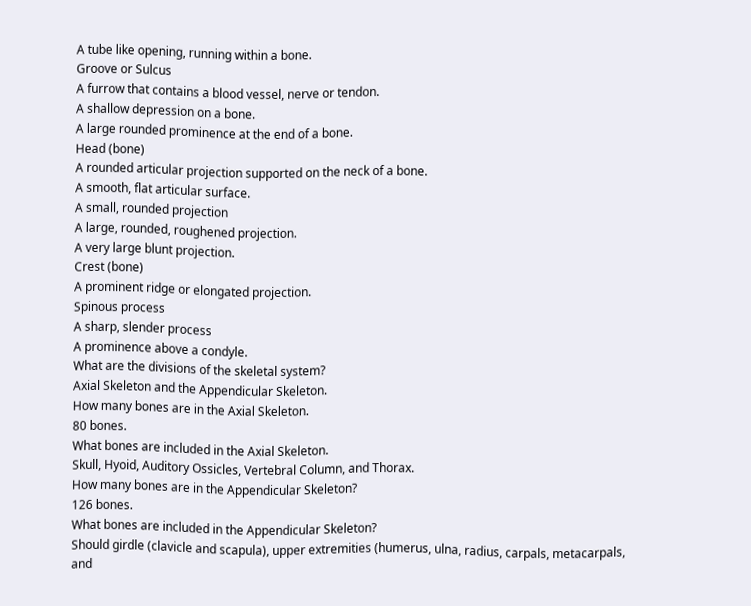A tube like opening, running within a bone.
Groove or Sulcus
A furrow that contains a blood vessel, nerve or tendon.
A shallow depression on a bone.
A large rounded prominence at the end of a bone.
Head (bone)
A rounded articular projection supported on the neck of a bone.
A smooth, flat articular surface.
A small, rounded projection
A large, rounded, roughened projection.
A very large blunt projection.
Crest (bone)
A prominent ridge or elongated projection.
Spinous process
A sharp, slender process
A prominence above a condyle.
What are the divisions of the skeletal system?
Axial Skeleton and the Appendicular Skeleton.
How many bones are in the Axial Skeleton.
80 bones.
What bones are included in the Axial Skeleton.
Skull, Hyoid, Auditory Ossicles, Vertebral Column, and Thorax.
How many bones are in the Appendicular Skeleton?
126 bones.
What bones are included in the Appendicular Skeleton?
Should girdle (clavicle and scapula), upper extremities (humerus, ulna, radius, carpals, metacarpals, and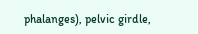phalanges), pelvic girdle,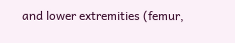and lower extremities (femur,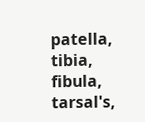patella, tibia, fibula, tarsal's,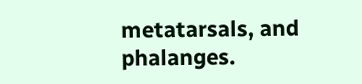metatarsals, and phalanges.